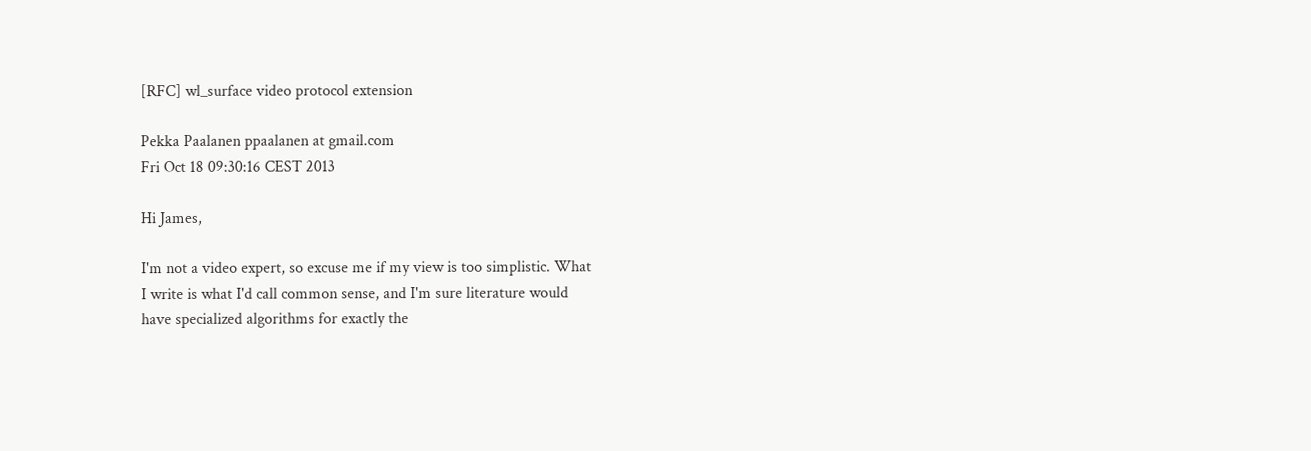[RFC] wl_surface video protocol extension

Pekka Paalanen ppaalanen at gmail.com
Fri Oct 18 09:30:16 CEST 2013

Hi James,

I'm not a video expert, so excuse me if my view is too simplistic. What
I write is what I'd call common sense, and I'm sure literature would
have specialized algorithms for exactly the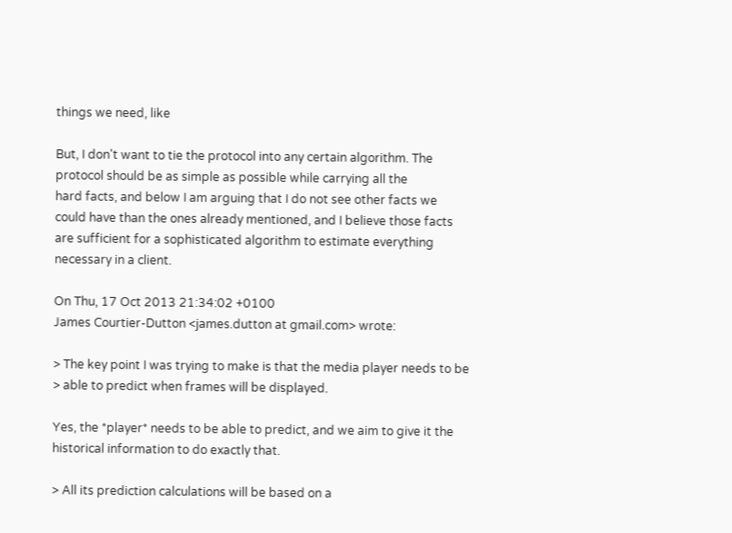things we need, like

But, I don't want to tie the protocol into any certain algorithm. The
protocol should be as simple as possible while carrying all the
hard facts, and below I am arguing that I do not see other facts we
could have than the ones already mentioned, and I believe those facts
are sufficient for a sophisticated algorithm to estimate everything
necessary in a client.

On Thu, 17 Oct 2013 21:34:02 +0100
James Courtier-Dutton <james.dutton at gmail.com> wrote:

> The key point I was trying to make is that the media player needs to be
> able to predict when frames will be displayed.

Yes, the *player* needs to be able to predict, and we aim to give it the
historical information to do exactly that.

> All its prediction calculations will be based on a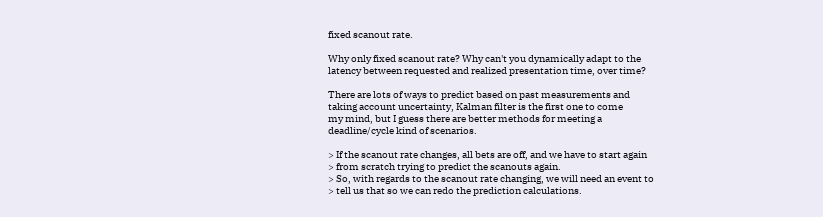fixed scanout rate.

Why only fixed scanout rate? Why can't you dynamically adapt to the
latency between requested and realized presentation time, over time?

There are lots of ways to predict based on past measurements and
taking account uncertainty, Kalman filter is the first one to come
my mind, but I guess there are better methods for meeting a
deadline/cycle kind of scenarios.

> If the scanout rate changes, all bets are off, and we have to start again
> from scratch trying to predict the scanouts again.
> So, with regards to the scanout rate changing, we will need an event to
> tell us that so we can redo the prediction calculations.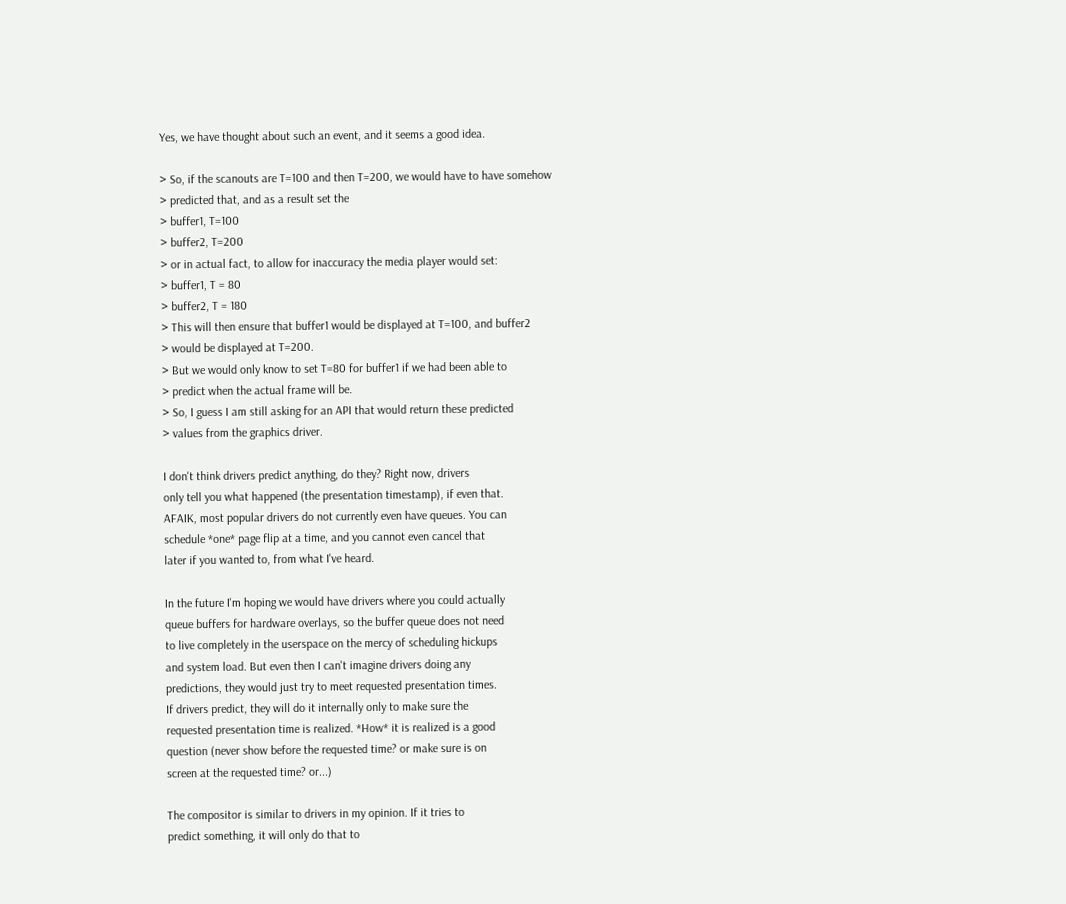Yes, we have thought about such an event, and it seems a good idea.

> So, if the scanouts are T=100 and then T=200, we would have to have somehow
> predicted that, and as a result set the
> buffer1, T=100
> buffer2, T=200
> or in actual fact, to allow for inaccuracy the media player would set:
> buffer1, T = 80
> buffer2, T = 180
> This will then ensure that buffer1 would be displayed at T=100, and buffer2
> would be displayed at T=200.
> But we would only know to set T=80 for buffer1 if we had been able to
> predict when the actual frame will be.
> So, I guess I am still asking for an API that would return these predicted
> values from the graphics driver.

I don't think drivers predict anything, do they? Right now, drivers
only tell you what happened (the presentation timestamp), if even that.
AFAIK, most popular drivers do not currently even have queues. You can
schedule *one* page flip at a time, and you cannot even cancel that
later if you wanted to, from what I've heard.

In the future I'm hoping we would have drivers where you could actually
queue buffers for hardware overlays, so the buffer queue does not need
to live completely in the userspace on the mercy of scheduling hickups
and system load. But even then I can't imagine drivers doing any
predictions, they would just try to meet requested presentation times.
If drivers predict, they will do it internally only to make sure the
requested presentation time is realized. *How* it is realized is a good
question (never show before the requested time? or make sure is on
screen at the requested time? or...)

The compositor is similar to drivers in my opinion. If it tries to
predict something, it will only do that to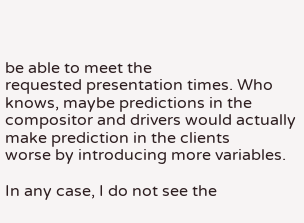be able to meet the
requested presentation times. Who knows, maybe predictions in the
compositor and drivers would actually make prediction in the clients
worse by introducing more variables.

In any case, I do not see the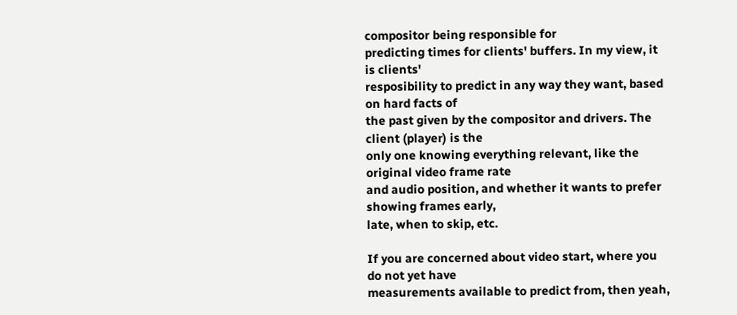compositor being responsible for
predicting times for clients' buffers. In my view, it is clients'
resposibility to predict in any way they want, based on hard facts of
the past given by the compositor and drivers. The client (player) is the
only one knowing everything relevant, like the original video frame rate
and audio position, and whether it wants to prefer showing frames early,
late, when to skip, etc.

If you are concerned about video start, where you do not yet have
measurements available to predict from, then yeah,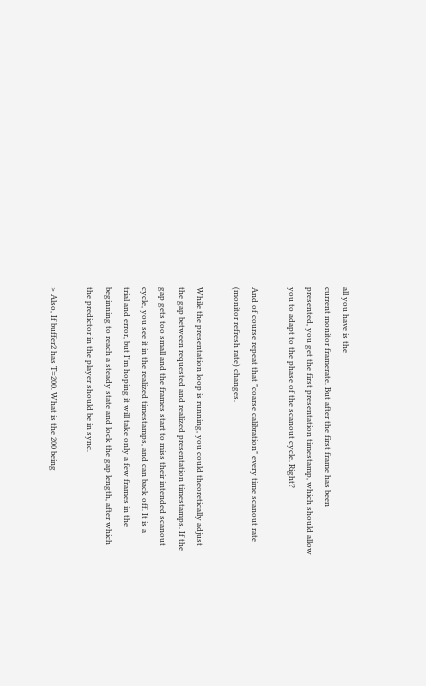all you have is the
current monitor framerate. But after the first frame has been
presented, you get the first presentation timestamp, which should allow
you to adapt to the phase of the scanout cycle. Right?

And of course repeat that "coarse calibration" every time scanout rate
(monitor refresh rate) changes.

While the presentation loop is running, you could theoretically adjust
the gap between requested and realized presentation timestamps. If the
gap gets too small and the frames start to miss their intended scanout
cycle, you see it in the realized timestamps, and can back off. It is a
trial and error, but I'm hoping it will take only a few frames in the
beginning to reach a steady state and lock the gap length, after which
the predictor in the player should be in sync.

> Also, If buffer2 has T=200. What is the 200 being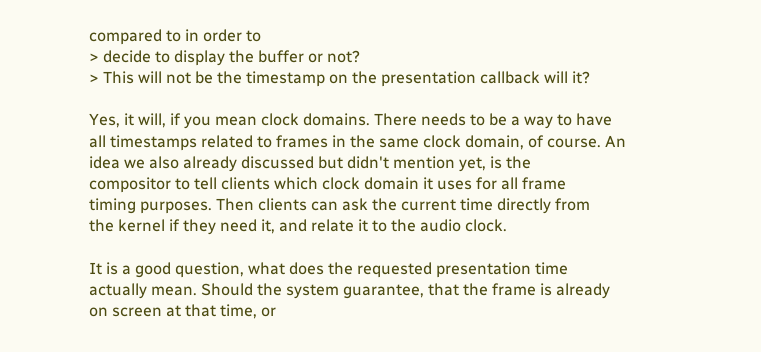compared to in order to
> decide to display the buffer or not?
> This will not be the timestamp on the presentation callback will it?

Yes, it will, if you mean clock domains. There needs to be a way to have
all timestamps related to frames in the same clock domain, of course. An
idea we also already discussed but didn't mention yet, is the
compositor to tell clients which clock domain it uses for all frame
timing purposes. Then clients can ask the current time directly from
the kernel if they need it, and relate it to the audio clock.

It is a good question, what does the requested presentation time
actually mean. Should the system guarantee, that the frame is already
on screen at that time, or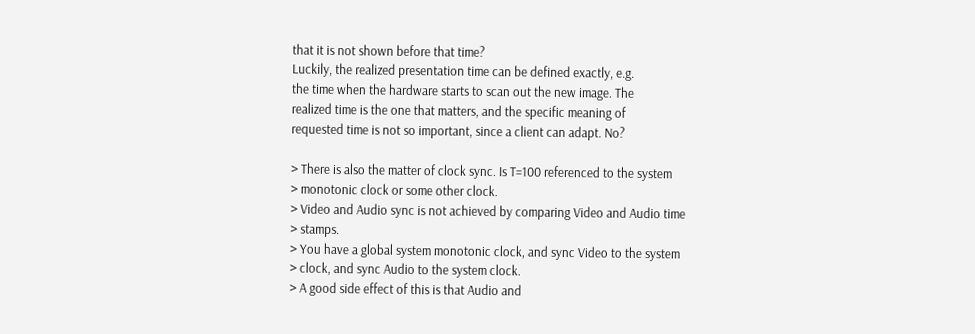that it is not shown before that time?
Luckily, the realized presentation time can be defined exactly, e.g.
the time when the hardware starts to scan out the new image. The
realized time is the one that matters, and the specific meaning of
requested time is not so important, since a client can adapt. No?

> There is also the matter of clock sync. Is T=100 referenced to the system
> monotonic clock or some other clock.
> Video and Audio sync is not achieved by comparing Video and Audio time
> stamps.
> You have a global system monotonic clock, and sync Video to the system
> clock, and sync Audio to the system clock.
> A good side effect of this is that Audio and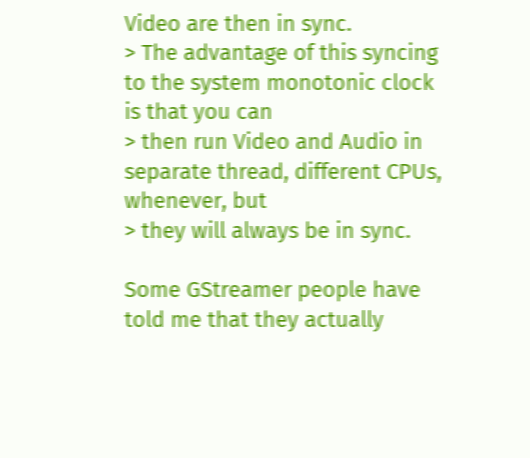Video are then in sync.
> The advantage of this syncing to the system monotonic clock is that you can
> then run Video and Audio in separate thread, different CPUs, whenever, but
> they will always be in sync.

Some GStreamer people have told me that they actually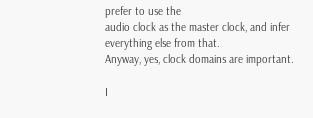prefer to use the
audio clock as the master clock, and infer everything else from that.
Anyway, yes, clock domains are important.

I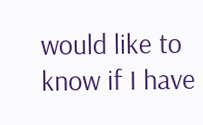would like to know if I have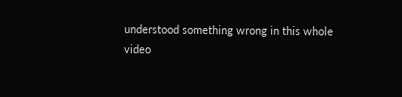understood something wrong in this whole
video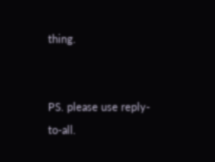thing.


PS. please use reply-to-all.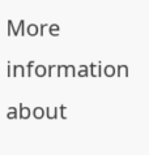More information about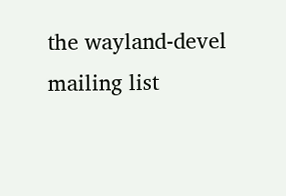the wayland-devel mailing list